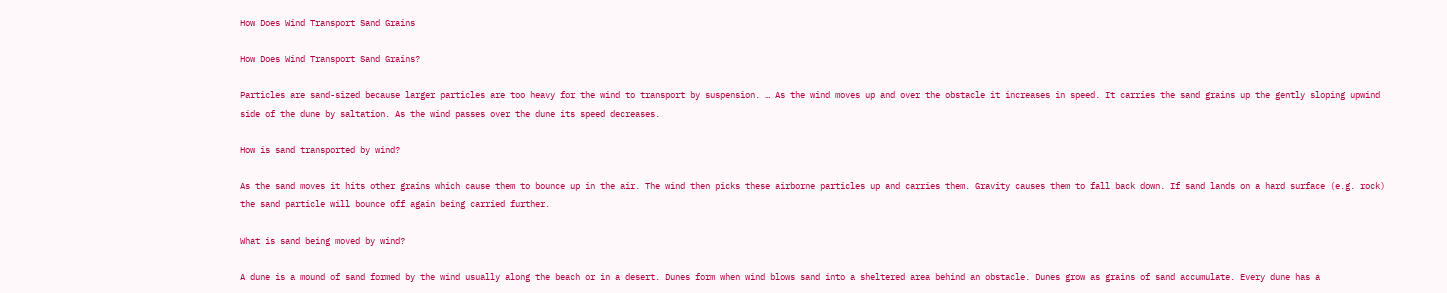How Does Wind Transport Sand Grains

How Does Wind Transport Sand Grains?

Particles are sand-sized because larger particles are too heavy for the wind to transport by suspension. … As the wind moves up and over the obstacle it increases in speed. It carries the sand grains up the gently sloping upwind side of the dune by saltation. As the wind passes over the dune its speed decreases.

How is sand transported by wind?

As the sand moves it hits other grains which cause them to bounce up in the air. The wind then picks these airborne particles up and carries them. Gravity causes them to fall back down. If sand lands on a hard surface (e.g. rock) the sand particle will bounce off again being carried further.

What is sand being moved by wind?

A dune is a mound of sand formed by the wind usually along the beach or in a desert. Dunes form when wind blows sand into a sheltered area behind an obstacle. Dunes grow as grains of sand accumulate. Every dune has a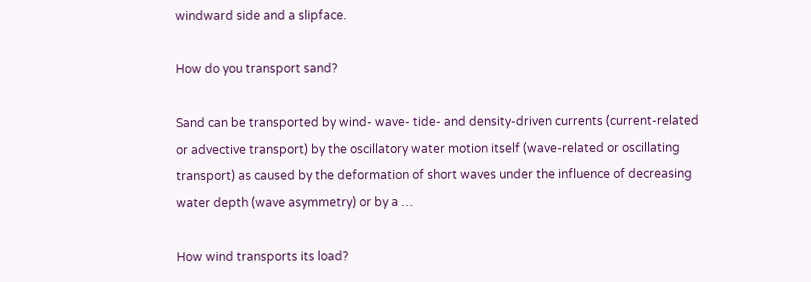windward side and a slipface.

How do you transport sand?

Sand can be transported by wind- wave- tide- and density-driven currents (current-related or advective transport) by the oscillatory water motion itself (wave-related or oscillating transport) as caused by the deformation of short waves under the influence of decreasing water depth (wave asymmetry) or by a …

How wind transports its load?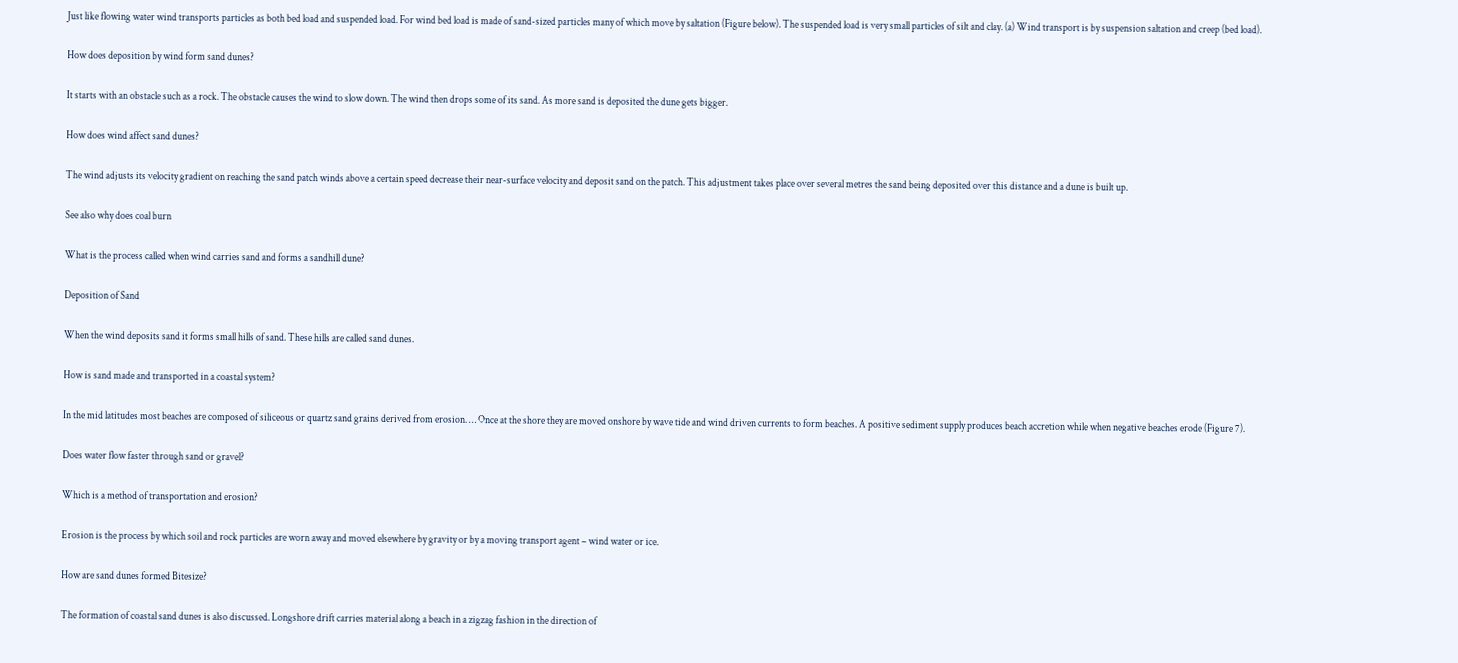Just like flowing water wind transports particles as both bed load and suspended load. For wind bed load is made of sand-sized particles many of which move by saltation (Figure below). The suspended load is very small particles of silt and clay. (a) Wind transport is by suspension saltation and creep (bed load).

How does deposition by wind form sand dunes?

It starts with an obstacle such as a rock. The obstacle causes the wind to slow down. The wind then drops some of its sand. As more sand is deposited the dune gets bigger.

How does wind affect sand dunes?

The wind adjusts its velocity gradient on reaching the sand patch winds above a certain speed decrease their near-surface velocity and deposit sand on the patch. This adjustment takes place over several metres the sand being deposited over this distance and a dune is built up.

See also why does coal burn

What is the process called when wind carries sand and forms a sandhill dune?

Deposition of Sand

When the wind deposits sand it forms small hills of sand. These hills are called sand dunes.

How is sand made and transported in a coastal system?

In the mid latitudes most beaches are composed of siliceous or quartz sand grains derived from erosion. … Once at the shore they are moved onshore by wave tide and wind driven currents to form beaches. A positive sediment supply produces beach accretion while when negative beaches erode (Figure 7).

Does water flow faster through sand or gravel?

Which is a method of transportation and erosion?

Erosion is the process by which soil and rock particles are worn away and moved elsewhere by gravity or by a moving transport agent – wind water or ice.

How are sand dunes formed Bitesize?

The formation of coastal sand dunes is also discussed. Longshore drift carries material along a beach in a zigzag fashion in the direction of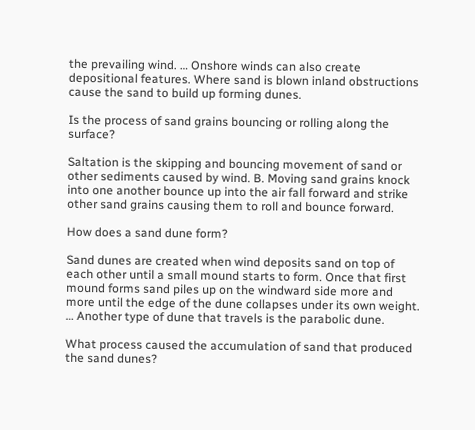the prevailing wind. … Onshore winds can also create depositional features. Where sand is blown inland obstructions cause the sand to build up forming dunes.

Is the process of sand grains bouncing or rolling along the surface?

Saltation is the skipping and bouncing movement of sand or other sediments caused by wind. B. Moving sand grains knock into one another bounce up into the air fall forward and strike other sand grains causing them to roll and bounce forward.

How does a sand dune form?

Sand dunes are created when wind deposits sand on top of each other until a small mound starts to form. Once that first mound forms sand piles up on the windward side more and more until the edge of the dune collapses under its own weight. … Another type of dune that travels is the parabolic dune.

What process caused the accumulation of sand that produced the sand dunes?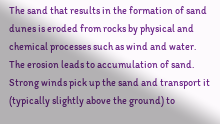The sand that results in the formation of sand dunes is eroded from rocks by physical and chemical processes such as wind and water. The erosion leads to accumulation of sand. Strong winds pick up the sand and transport it (typically slightly above the ground) to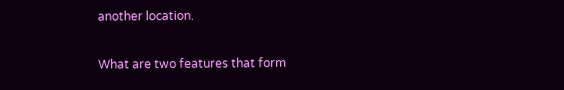another location.

What are two features that form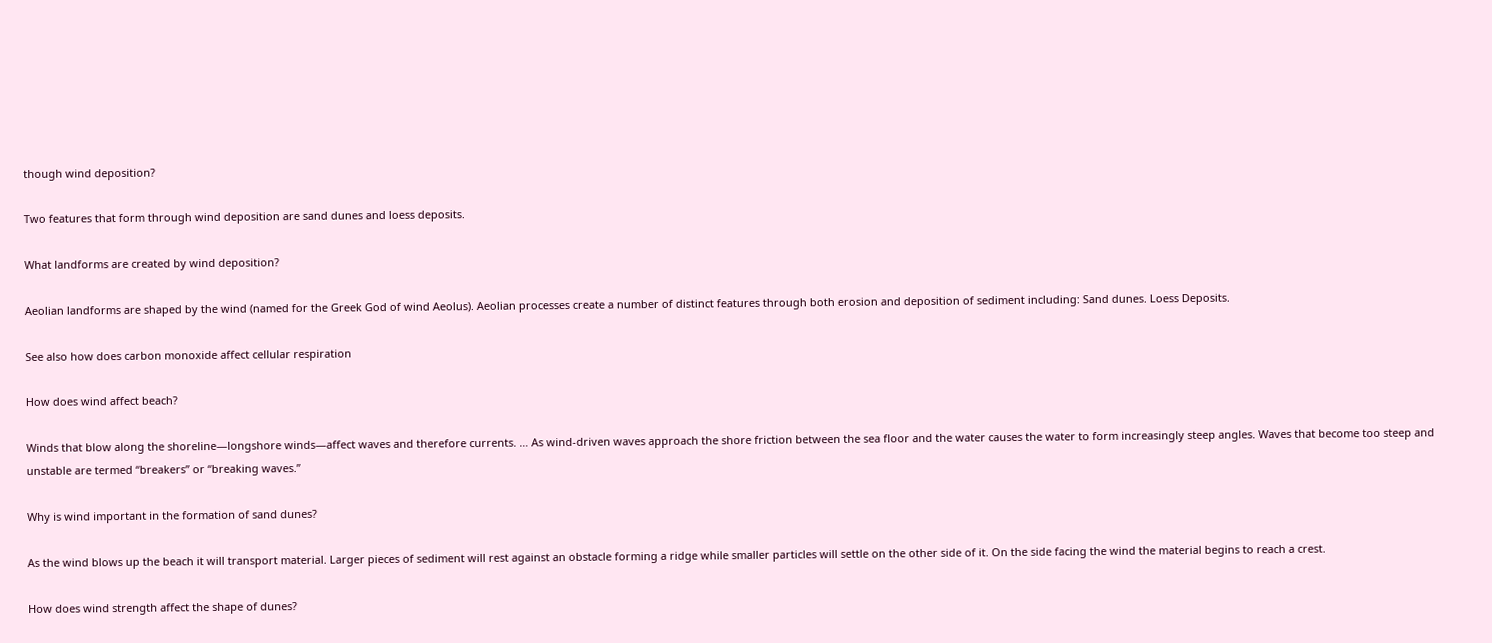though wind deposition?

Two features that form through wind deposition are sand dunes and loess deposits.

What landforms are created by wind deposition?

Aeolian landforms are shaped by the wind (named for the Greek God of wind Aeolus). Aeolian processes create a number of distinct features through both erosion and deposition of sediment including: Sand dunes. Loess Deposits.

See also how does carbon monoxide affect cellular respiration

How does wind affect beach?

Winds that blow along the shoreline—longshore winds—affect waves and therefore currents. … As wind-driven waves approach the shore friction between the sea floor and the water causes the water to form increasingly steep angles. Waves that become too steep and unstable are termed “breakers” or “breaking waves.”

Why is wind important in the formation of sand dunes?

As the wind blows up the beach it will transport material. Larger pieces of sediment will rest against an obstacle forming a ridge while smaller particles will settle on the other side of it. On the side facing the wind the material begins to reach a crest.

How does wind strength affect the shape of dunes?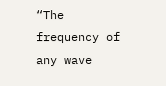“The frequency of any wave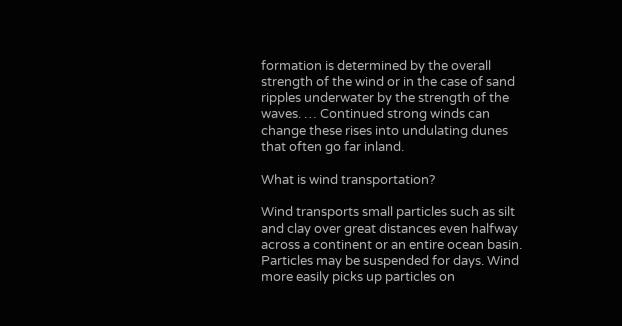formation is determined by the overall strength of the wind or in the case of sand ripples underwater by the strength of the waves. … Continued strong winds can change these rises into undulating dunes that often go far inland.

What is wind transportation?

Wind transports small particles such as silt and clay over great distances even halfway across a continent or an entire ocean basin. Particles may be suspended for days. Wind more easily picks up particles on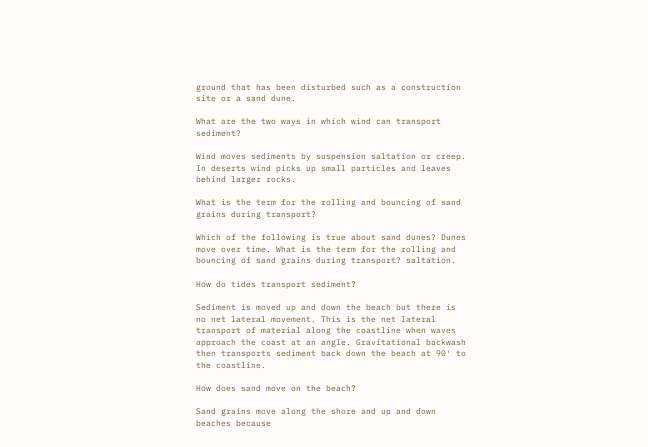ground that has been disturbed such as a construction site or a sand dune.

What are the two ways in which wind can transport sediment?

Wind moves sediments by suspension saltation or creep. In deserts wind picks up small particles and leaves behind larger rocks.

What is the term for the rolling and bouncing of sand grains during transport?

Which of the following is true about sand dunes? Dunes move over time. What is the term for the rolling and bouncing of sand grains during transport? saltation.

How do tides transport sediment?

Sediment is moved up and down the beach but there is no net lateral movement. This is the net lateral transport of material along the coastline when waves approach the coast at an angle. Gravitational backwash then transports sediment back down the beach at 90′ to the coastline.

How does sand move on the beach?

Sand grains move along the shore and up and down beaches because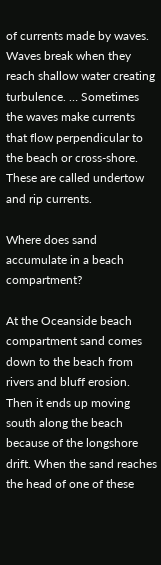of currents made by waves. Waves break when they reach shallow water creating turbulence. … Sometimes the waves make currents that flow perpendicular to the beach or cross-shore. These are called undertow and rip currents.

Where does sand accumulate in a beach compartment?

At the Oceanside beach compartment sand comes down to the beach from rivers and bluff erosion. Then it ends up moving south along the beach because of the longshore drift. When the sand reaches the head of one of these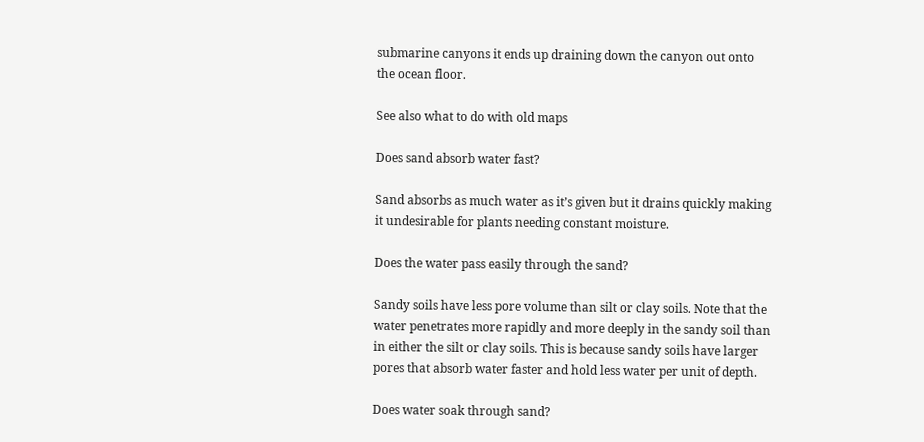submarine canyons it ends up draining down the canyon out onto the ocean floor.

See also what to do with old maps

Does sand absorb water fast?

Sand absorbs as much water as it’s given but it drains quickly making it undesirable for plants needing constant moisture.

Does the water pass easily through the sand?

Sandy soils have less pore volume than silt or clay soils. Note that the water penetrates more rapidly and more deeply in the sandy soil than in either the silt or clay soils. This is because sandy soils have larger pores that absorb water faster and hold less water per unit of depth.

Does water soak through sand?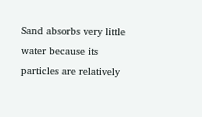Sand absorbs very little water because its particles are relatively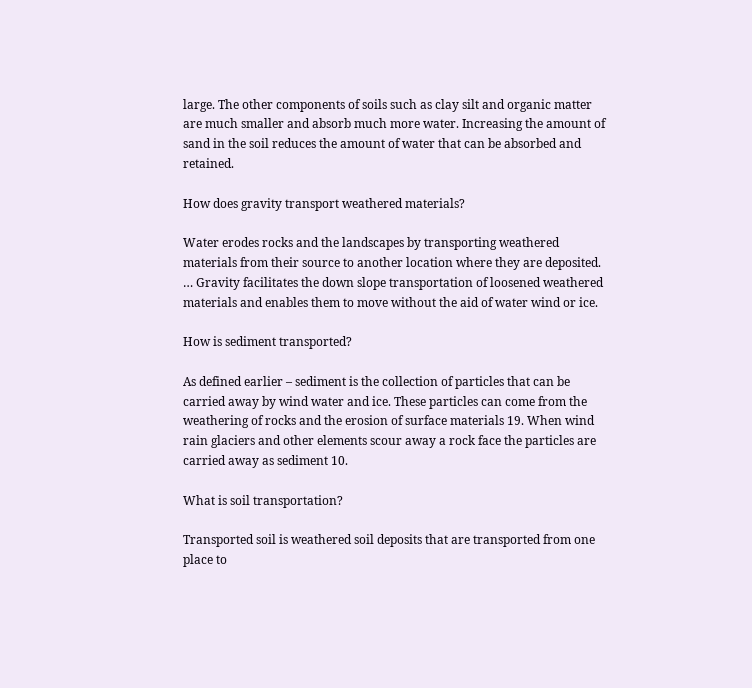large. The other components of soils such as clay silt and organic matter are much smaller and absorb much more water. Increasing the amount of sand in the soil reduces the amount of water that can be absorbed and retained.

How does gravity transport weathered materials?

Water erodes rocks and the landscapes by transporting weathered materials from their source to another location where they are deposited. … Gravity facilitates the down slope transportation of loosened weathered materials and enables them to move without the aid of water wind or ice.

How is sediment transported?

As defined earlier – sediment is the collection of particles that can be carried away by wind water and ice. These particles can come from the weathering of rocks and the erosion of surface materials 19. When wind rain glaciers and other elements scour away a rock face the particles are carried away as sediment 10.

What is soil transportation?

Transported soil is weathered soil deposits that are transported from one place to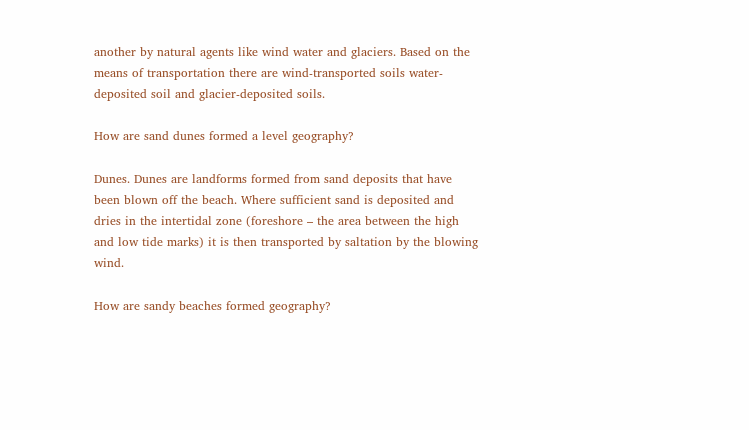another by natural agents like wind water and glaciers. Based on the means of transportation there are wind-transported soils water-deposited soil and glacier-deposited soils.

How are sand dunes formed a level geography?

Dunes. Dunes are landforms formed from sand deposits that have been blown off the beach. Where sufficient sand is deposited and dries in the intertidal zone (foreshore – the area between the high and low tide marks) it is then transported by saltation by the blowing wind.

How are sandy beaches formed geography?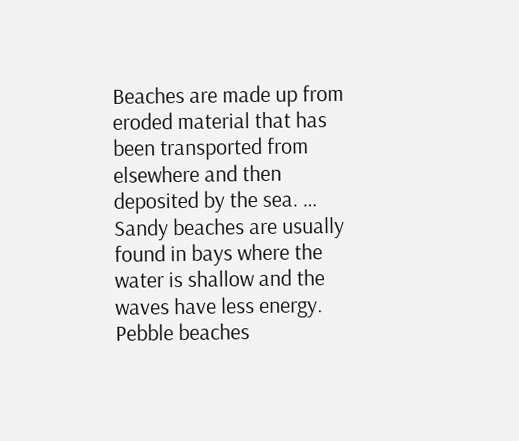Beaches are made up from eroded material that has been transported from elsewhere and then deposited by the sea. … Sandy beaches are usually found in bays where the water is shallow and the waves have less energy. Pebble beaches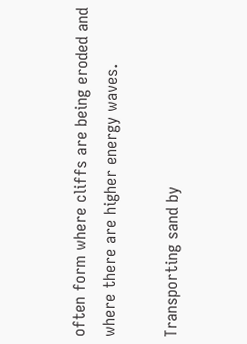often form where cliffs are being eroded and where there are higher energy waves.

Transporting sand by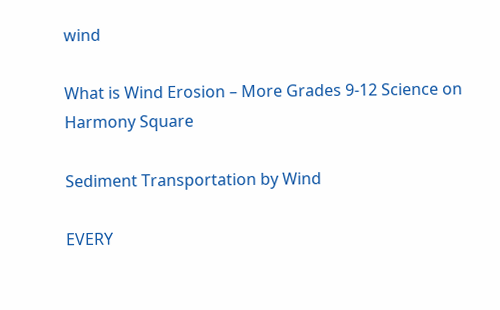wind

What is Wind Erosion – More Grades 9-12 Science on Harmony Square

Sediment Transportation by Wind

EVERY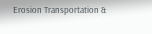Erosion Transportation &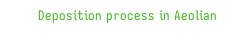Deposition process in Aeolian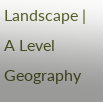Landscape | A Level Geography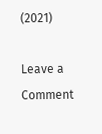(2021)

Leave a Comment